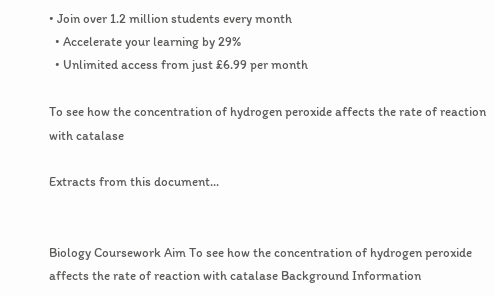• Join over 1.2 million students every month
  • Accelerate your learning by 29%
  • Unlimited access from just £6.99 per month

To see how the concentration of hydrogen peroxide affects the rate of reaction with catalase

Extracts from this document...


Biology Coursework Aim To see how the concentration of hydrogen peroxide affects the rate of reaction with catalase Background Information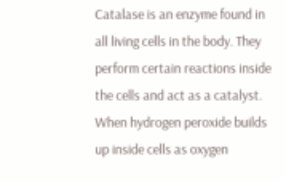Catalase is an enzyme found in all living cells in the body. They perform certain reactions inside the cells and act as a catalyst. When hydrogen peroxide builds up inside cells as oxygen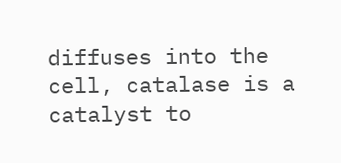diffuses into the cell, catalase is a catalyst to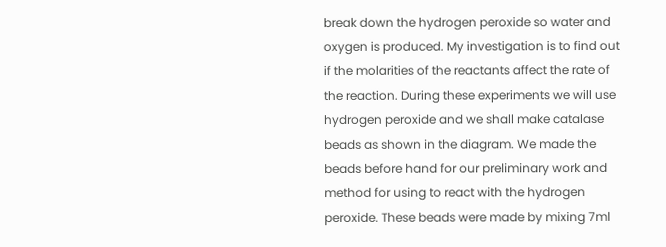break down the hydrogen peroxide so water and oxygen is produced. My investigation is to find out if the molarities of the reactants affect the rate of the reaction. During these experiments we will use hydrogen peroxide and we shall make catalase beads as shown in the diagram. We made the beads before hand for our preliminary work and method for using to react with the hydrogen peroxide. These beads were made by mixing 7ml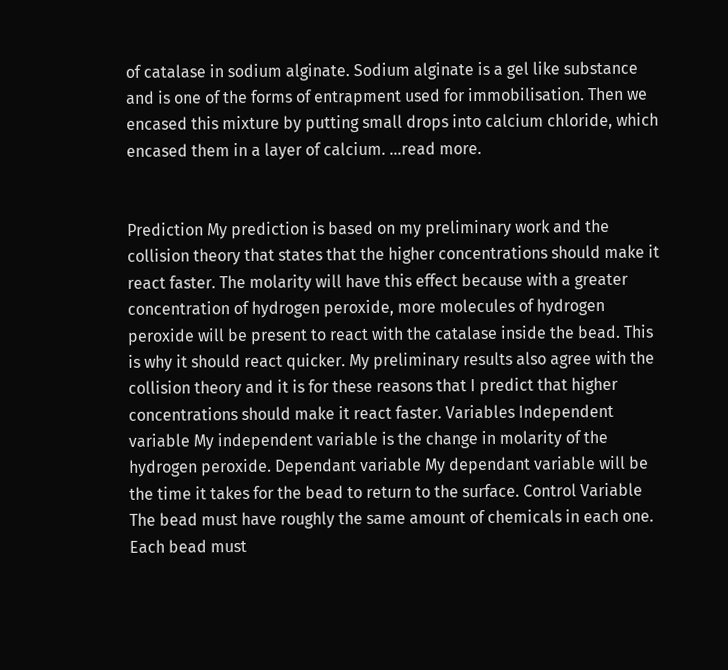of catalase in sodium alginate. Sodium alginate is a gel like substance and is one of the forms of entrapment used for immobilisation. Then we encased this mixture by putting small drops into calcium chloride, which encased them in a layer of calcium. ...read more.


Prediction My prediction is based on my preliminary work and the collision theory that states that the higher concentrations should make it react faster. The molarity will have this effect because with a greater concentration of hydrogen peroxide, more molecules of hydrogen peroxide will be present to react with the catalase inside the bead. This is why it should react quicker. My preliminary results also agree with the collision theory and it is for these reasons that I predict that higher concentrations should make it react faster. Variables Independent variable My independent variable is the change in molarity of the hydrogen peroxide. Dependant variable My dependant variable will be the time it takes for the bead to return to the surface. Control Variable The bead must have roughly the same amount of chemicals in each one. Each bead must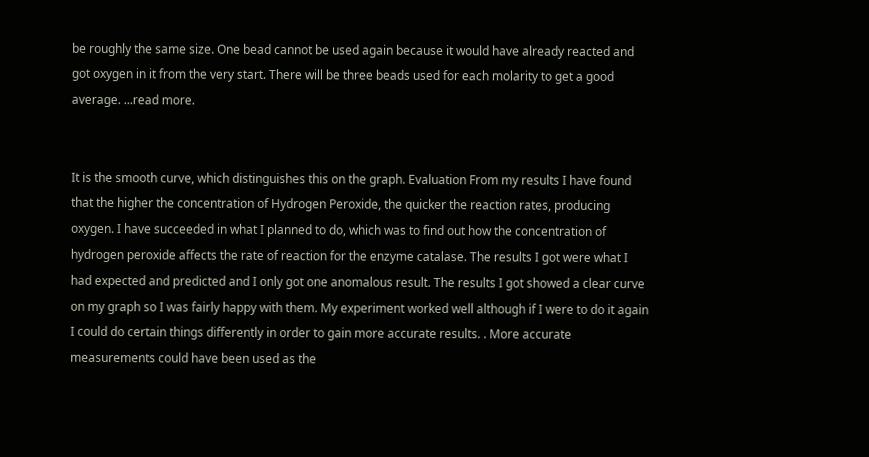be roughly the same size. One bead cannot be used again because it would have already reacted and got oxygen in it from the very start. There will be three beads used for each molarity to get a good average. ...read more.


It is the smooth curve, which distinguishes this on the graph. Evaluation From my results I have found that the higher the concentration of Hydrogen Peroxide, the quicker the reaction rates, producing oxygen. I have succeeded in what I planned to do, which was to find out how the concentration of hydrogen peroxide affects the rate of reaction for the enzyme catalase. The results I got were what I had expected and predicted and I only got one anomalous result. The results I got showed a clear curve on my graph so I was fairly happy with them. My experiment worked well although if I were to do it again I could do certain things differently in order to gain more accurate results. . More accurate measurements could have been used as the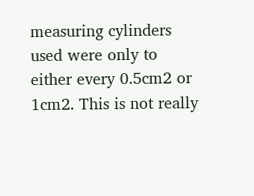measuring cylinders used were only to either every 0.5cm2 or 1cm2. This is not really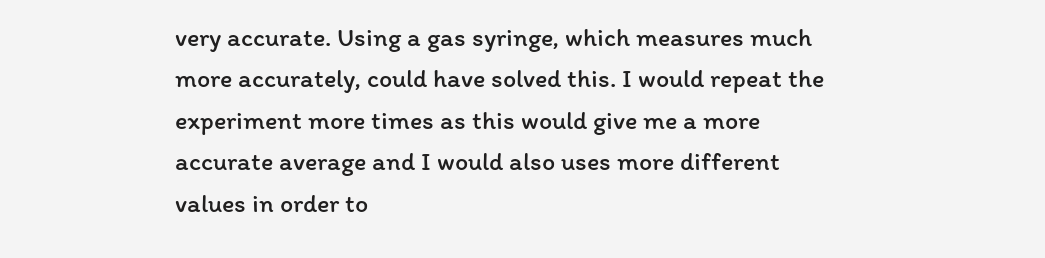very accurate. Using a gas syringe, which measures much more accurately, could have solved this. I would repeat the experiment more times as this would give me a more accurate average and I would also uses more different values in order to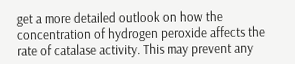get a more detailed outlook on how the concentration of hydrogen peroxide affects the rate of catalase activity. This may prevent any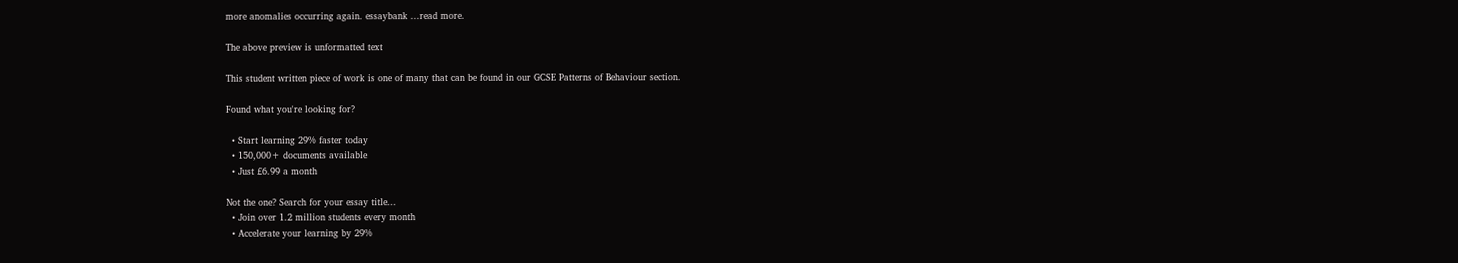more anomalies occurring again. essaybank ...read more.

The above preview is unformatted text

This student written piece of work is one of many that can be found in our GCSE Patterns of Behaviour section.

Found what you're looking for?

  • Start learning 29% faster today
  • 150,000+ documents available
  • Just £6.99 a month

Not the one? Search for your essay title...
  • Join over 1.2 million students every month
  • Accelerate your learning by 29%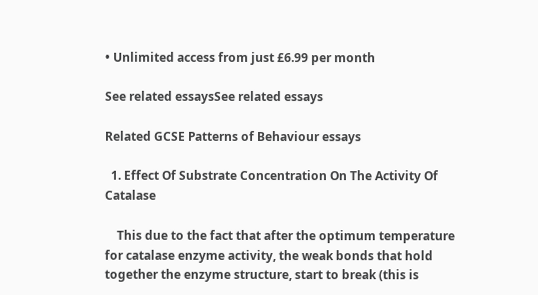• Unlimited access from just £6.99 per month

See related essaysSee related essays

Related GCSE Patterns of Behaviour essays

  1. Effect Of Substrate Concentration On The Activity Of Catalase

    This due to the fact that after the optimum temperature for catalase enzyme activity, the weak bonds that hold together the enzyme structure, start to break (this is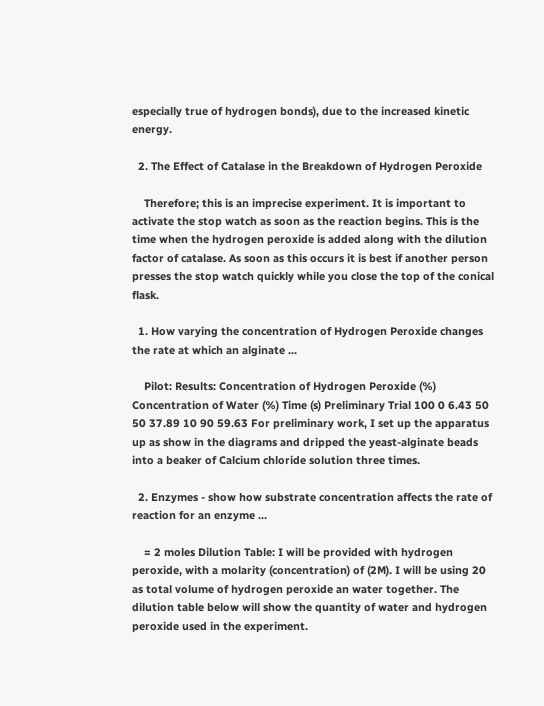especially true of hydrogen bonds), due to the increased kinetic energy.

  2. The Effect of Catalase in the Breakdown of Hydrogen Peroxide

    Therefore; this is an imprecise experiment. It is important to activate the stop watch as soon as the reaction begins. This is the time when the hydrogen peroxide is added along with the dilution factor of catalase. As soon as this occurs it is best if another person presses the stop watch quickly while you close the top of the conical flask.

  1. How varying the concentration of Hydrogen Peroxide changes the rate at which an alginate ...

    Pilot: Results: Concentration of Hydrogen Peroxide (%) Concentration of Water (%) Time (s) Preliminary Trial 100 0 6.43 50 50 37.89 10 90 59.63 For preliminary work, I set up the apparatus up as show in the diagrams and dripped the yeast-alginate beads into a beaker of Calcium chloride solution three times.

  2. Enzymes - show how substrate concentration affects the rate of reaction for an enzyme ...

    = 2 moles Dilution Table: I will be provided with hydrogen peroxide, with a molarity (concentration) of (2M). I will be using 20 as total volume of hydrogen peroxide an water together. The dilution table below will show the quantity of water and hydrogen peroxide used in the experiment.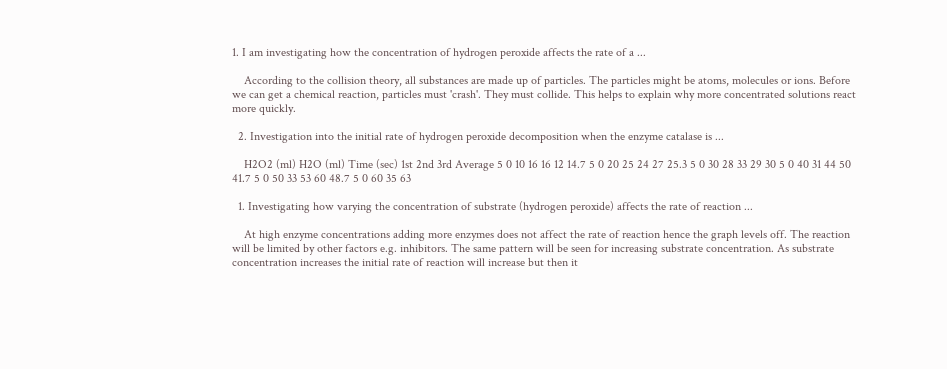1. I am investigating how the concentration of hydrogen peroxide affects the rate of a ...

    According to the collision theory, all substances are made up of particles. The particles might be atoms, molecules or ions. Before we can get a chemical reaction, particles must 'crash'. They must collide. This helps to explain why more concentrated solutions react more quickly.

  2. Investigation into the initial rate of hydrogen peroxide decomposition when the enzyme catalase is ...

    H2O2 (ml) H2O (ml) Time (sec) 1st 2nd 3rd Average 5 0 10 16 16 12 14.7 5 0 20 25 24 27 25.3 5 0 30 28 33 29 30 5 0 40 31 44 50 41.7 5 0 50 33 53 60 48.7 5 0 60 35 63

  1. Investigating how varying the concentration of substrate (hydrogen peroxide) affects the rate of reaction ...

    At high enzyme concentrations adding more enzymes does not affect the rate of reaction hence the graph levels off. The reaction will be limited by other factors e.g. inhibitors. The same pattern will be seen for increasing substrate concentration. As substrate concentration increases the initial rate of reaction will increase but then it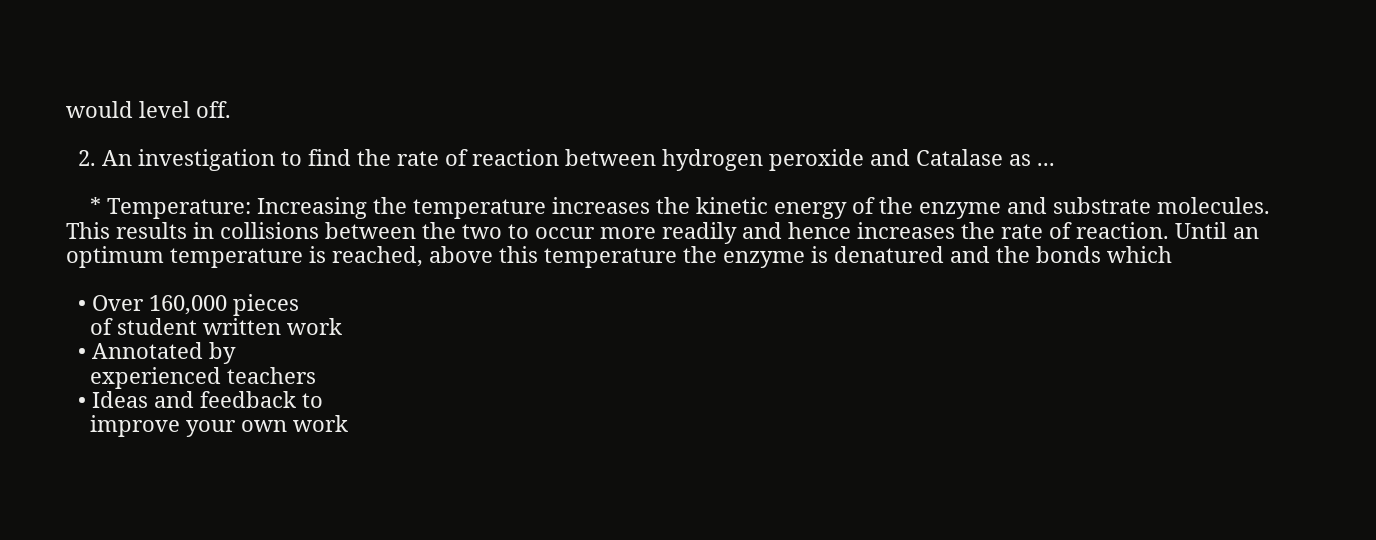would level off.

  2. An investigation to find the rate of reaction between hydrogen peroxide and Catalase as ...

    * Temperature: Increasing the temperature increases the kinetic energy of the enzyme and substrate molecules. This results in collisions between the two to occur more readily and hence increases the rate of reaction. Until an optimum temperature is reached, above this temperature the enzyme is denatured and the bonds which

  • Over 160,000 pieces
    of student written work
  • Annotated by
    experienced teachers
  • Ideas and feedback to
    improve your own work